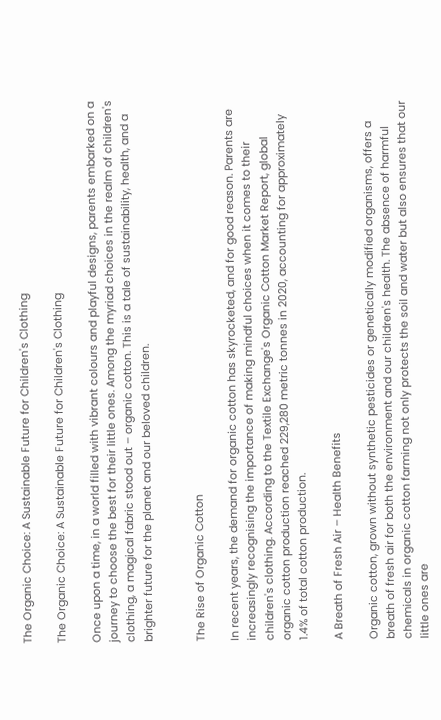The Organic Choice: A Sustainable Future for Children's Clothing

The Organic Choice: A Sustainable Future for Children's Clothing

Once upon a time, in a world filled with vibrant colours and playful designs, parents embarked on a journey to choose the best for their little ones. Among the myriad choices in the realm of children's clothing, a magical fabric stood out – organic cotton. This is a tale of sustainability, health, and a brighter future for the planet and our beloved children.


The Rise of Organic Cotton

In recent years, the demand for organic cotton has skyrocketed, and for good reason. Parents are increasingly recognising the importance of making mindful choices when it comes to their children's clothing. According to the Textile Exchange's Organic Cotton Market Report, global organic cotton production reached 229,280 metric tonnes in 2020, accounting for approximately 1.4% of total cotton production.

A Breath of Fresh Air – Health Benefits

Organic cotton, grown without synthetic pesticides or genetically modified organisms, offers a breath of fresh air for both the environment and our children's health. The absence of harmful chemicals in organic cotton farming not only protects the soil and water but also ensures that our little ones are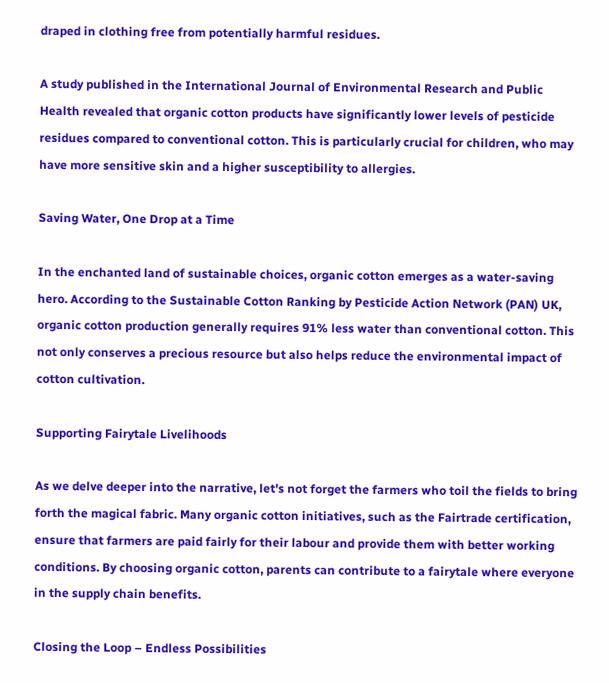draped in clothing free from potentially harmful residues.

A study published in the International Journal of Environmental Research and Public Health revealed that organic cotton products have significantly lower levels of pesticide residues compared to conventional cotton. This is particularly crucial for children, who may have more sensitive skin and a higher susceptibility to allergies.

Saving Water, One Drop at a Time

In the enchanted land of sustainable choices, organic cotton emerges as a water-saving hero. According to the Sustainable Cotton Ranking by Pesticide Action Network (PAN) UK, organic cotton production generally requires 91% less water than conventional cotton. This not only conserves a precious resource but also helps reduce the environmental impact of cotton cultivation.

Supporting Fairytale Livelihoods

As we delve deeper into the narrative, let's not forget the farmers who toil the fields to bring forth the magical fabric. Many organic cotton initiatives, such as the Fairtrade certification, ensure that farmers are paid fairly for their labour and provide them with better working conditions. By choosing organic cotton, parents can contribute to a fairytale where everyone in the supply chain benefits.

Closing the Loop – Endless Possibilities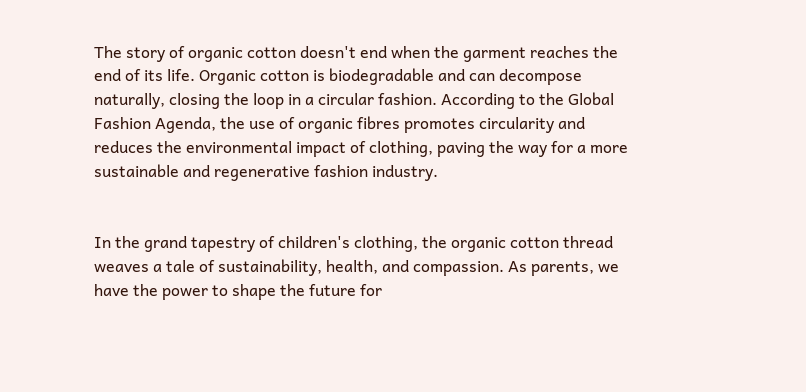The story of organic cotton doesn't end when the garment reaches the end of its life. Organic cotton is biodegradable and can decompose naturally, closing the loop in a circular fashion. According to the Global Fashion Agenda, the use of organic fibres promotes circularity and reduces the environmental impact of clothing, paving the way for a more sustainable and regenerative fashion industry.


In the grand tapestry of children's clothing, the organic cotton thread weaves a tale of sustainability, health, and compassion. As parents, we have the power to shape the future for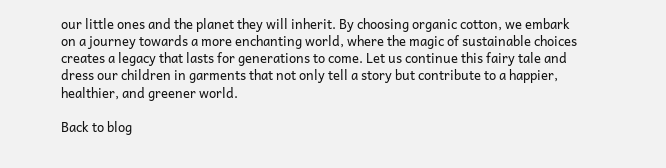our little ones and the planet they will inherit. By choosing organic cotton, we embark on a journey towards a more enchanting world, where the magic of sustainable choices creates a legacy that lasts for generations to come. Let us continue this fairy tale and dress our children in garments that not only tell a story but contribute to a happier, healthier, and greener world.

Back to blog